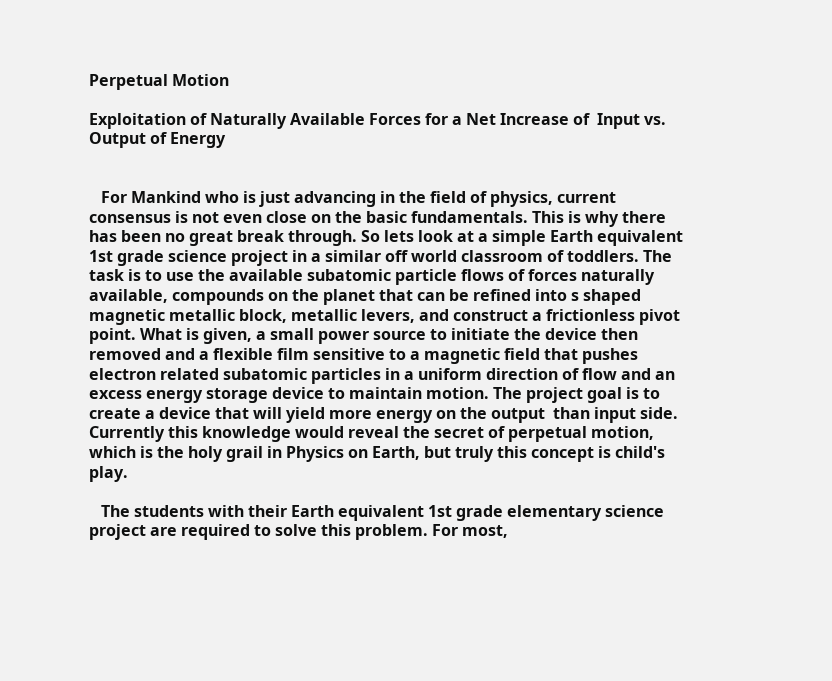Perpetual Motion

Exploitation of Naturally Available Forces for a Net Increase of  Input vs. Output of Energy


   For Mankind who is just advancing in the field of physics, current consensus is not even close on the basic fundamentals. This is why there has been no great break through. So lets look at a simple Earth equivalent 1st grade science project in a similar off world classroom of toddlers. The task is to use the available subatomic particle flows of forces naturally available, compounds on the planet that can be refined into s shaped magnetic metallic block, metallic levers, and construct a frictionless pivot point. What is given, a small power source to initiate the device then removed and a flexible film sensitive to a magnetic field that pushes electron related subatomic particles in a uniform direction of flow and an excess energy storage device to maintain motion. The project goal is to create a device that will yield more energy on the output  than input side. Currently this knowledge would reveal the secret of perpetual motion, which is the holy grail in Physics on Earth, but truly this concept is child's play.

   The students with their Earth equivalent 1st grade elementary science project are required to solve this problem. For most,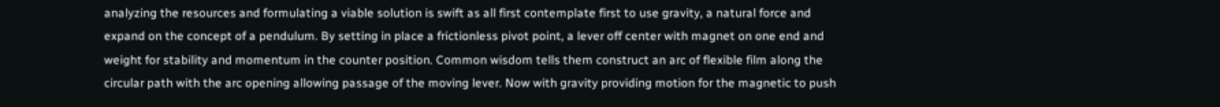analyzing the resources and formulating a viable solution is swift as all first contemplate first to use gravity, a natural force and expand on the concept of a pendulum. By setting in place a frictionless pivot point, a lever off center with magnet on one end and weight for stability and momentum in the counter position. Common wisdom tells them construct an arc of flexible film along the circular path with the arc opening allowing passage of the moving lever. Now with gravity providing motion for the magnetic to push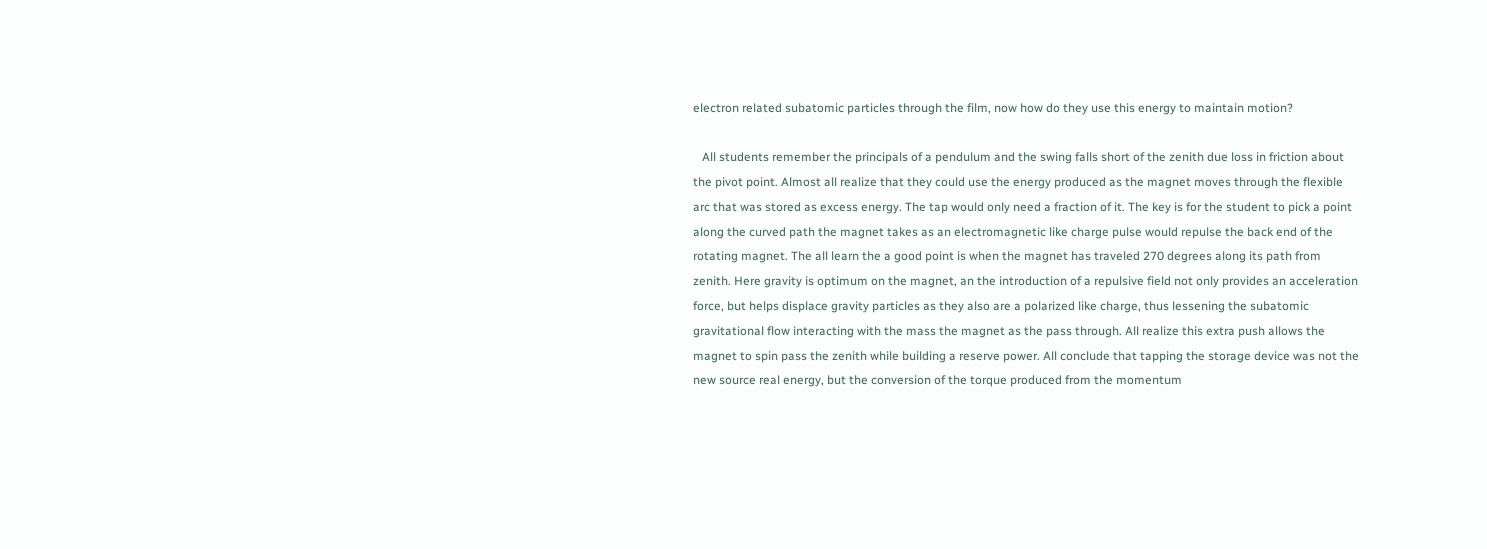electron related subatomic particles through the film, now how do they use this energy to maintain motion?

   All students remember the principals of a pendulum and the swing falls short of the zenith due loss in friction about the pivot point. Almost all realize that they could use the energy produced as the magnet moves through the flexible arc that was stored as excess energy. The tap would only need a fraction of it. The key is for the student to pick a point along the curved path the magnet takes as an electromagnetic like charge pulse would repulse the back end of the rotating magnet. The all learn the a good point is when the magnet has traveled 270 degrees along its path from zenith. Here gravity is optimum on the magnet, an the introduction of a repulsive field not only provides an acceleration force, but helps displace gravity particles as they also are a polarized like charge, thus lessening the subatomic gravitational flow interacting with the mass the magnet as the pass through. All realize this extra push allows the magnet to spin pass the zenith while building a reserve power. All conclude that tapping the storage device was not the new source real energy, but the conversion of the torque produced from the momentum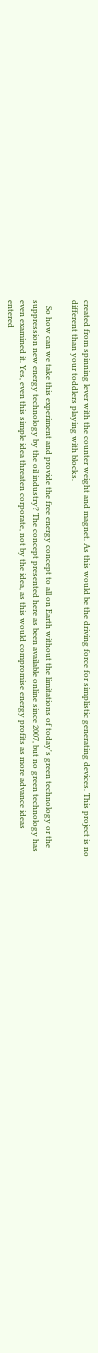created from spinning lever with the counter weight and magnet. As this would be the driving force for simplistic generating devices. This project is no different than your toddlers playing with blocks.

   So how can we take this experiment and provide the free energy concept to all on Earth without the limitations of today's green technology or the  suppression new energy technology by the oil industry? The concept presented here as been available online since 2007, but no green technology has even examined it. Yes, even this simple idea threaten corporate, not by the idea, as this would compromise energy profits as more advance ideas entered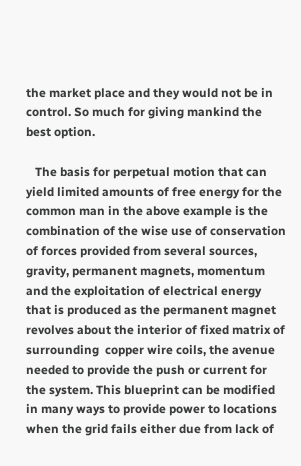the market place and they would not be in control. So much for giving mankind the best option.

   The basis for perpetual motion that can yield limited amounts of free energy for the common man in the above example is the combination of the wise use of conservation of forces provided from several sources, gravity, permanent magnets, momentum and the exploitation of electrical energy that is produced as the permanent magnet revolves about the interior of fixed matrix of surrounding  copper wire coils, the avenue needed to provide the push or current for the system. This blueprint can be modified in many ways to provide power to locations when the grid fails either due from lack of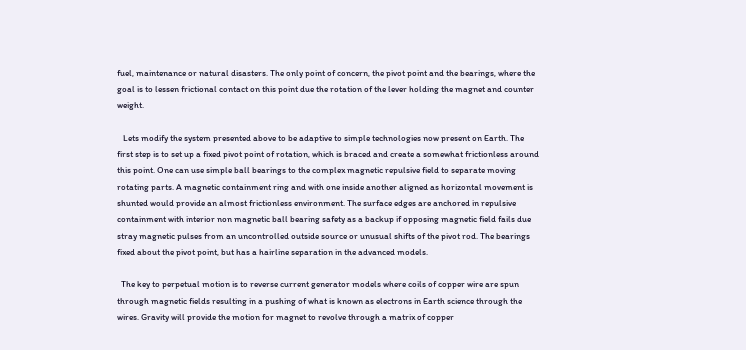fuel, maintenance or natural disasters. The only point of concern, the pivot point and the bearings, where the goal is to lessen frictional contact on this point due the rotation of the lever holding the magnet and counter weight.

   Lets modify the system presented above to be adaptive to simple technologies now present on Earth. The first step is to set up a fixed pivot point of rotation, which is braced and create a somewhat frictionless around this point. One can use simple ball bearings to the complex magnetic repulsive field to separate moving rotating parts. A magnetic containment ring and with one inside another aligned as horizontal movement is shunted would provide an almost frictionless environment. The surface edges are anchored in repulsive containment with interior non magnetic ball bearing safety as a backup if opposing magnetic field fails due stray magnetic pulses from an uncontrolled outside source or unusual shifts of the pivot rod. The bearings fixed about the pivot point, but has a hairline separation in the advanced models.

  The key to perpetual motion is to reverse current generator models where coils of copper wire are spun through magnetic fields resulting in a pushing of what is known as electrons in Earth science through the wires. Gravity will provide the motion for magnet to revolve through a matrix of copper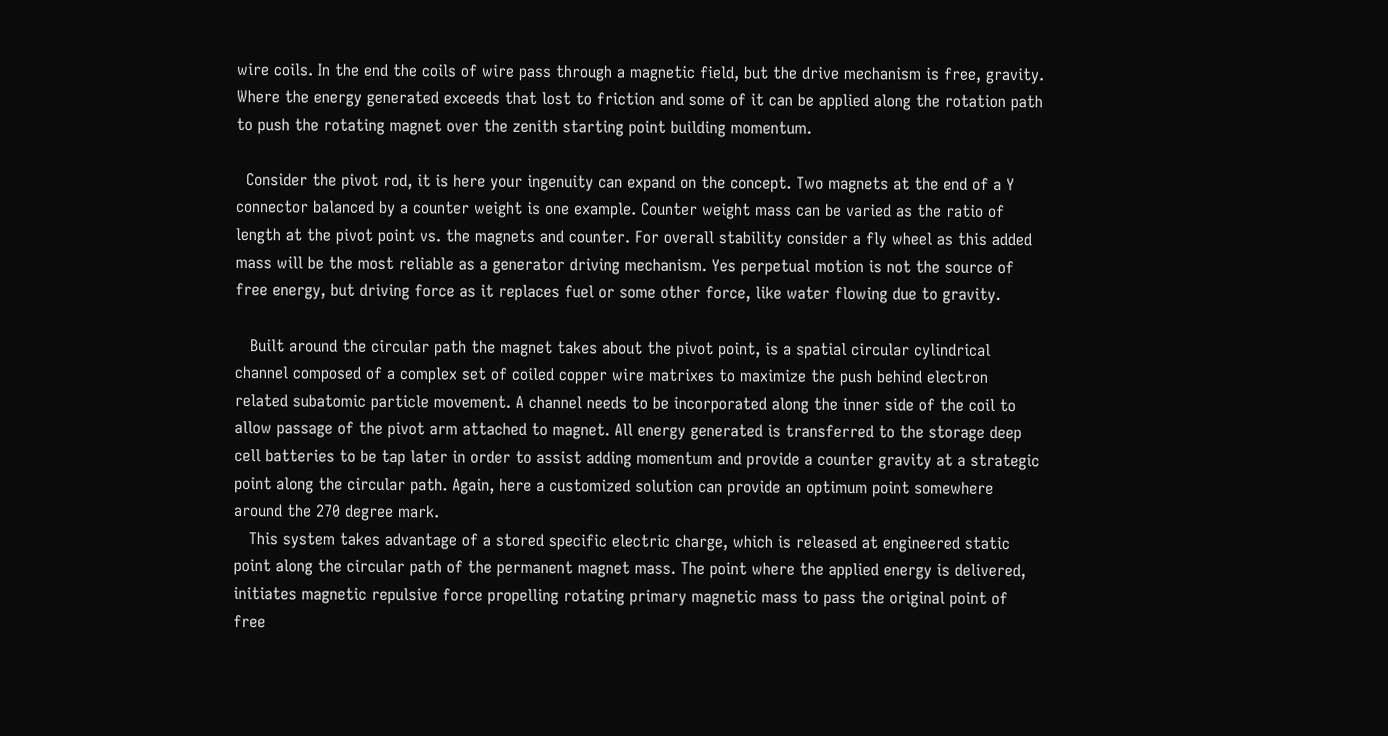wire coils. In the end the coils of wire pass through a magnetic field, but the drive mechanism is free, gravity. Where the energy generated exceeds that lost to friction and some of it can be applied along the rotation path to push the rotating magnet over the zenith starting point building momentum.

  Consider the pivot rod, it is here your ingenuity can expand on the concept. Two magnets at the end of a Y connector balanced by a counter weight is one example. Counter weight mass can be varied as the ratio of length at the pivot point vs. the magnets and counter. For overall stability consider a fly wheel as this added mass will be the most reliable as a generator driving mechanism. Yes perpetual motion is not the source of free energy, but driving force as it replaces fuel or some other force, like water flowing due to gravity.

   Built around the circular path the magnet takes about the pivot point, is a spatial circular cylindrical channel composed of a complex set of coiled copper wire matrixes to maximize the push behind electron related subatomic particle movement. A channel needs to be incorporated along the inner side of the coil to allow passage of the pivot arm attached to magnet. All energy generated is transferred to the storage deep cell batteries to be tap later in order to assist adding momentum and provide a counter gravity at a strategic point along the circular path. Again, here a customized solution can provide an optimum point somewhere around the 270 degree mark.
   This system takes advantage of a stored specific electric charge, which is released at engineered static point along the circular path of the permanent magnet mass. The point where the applied energy is delivered, initiates magnetic repulsive force propelling rotating primary magnetic mass to pass the original point of free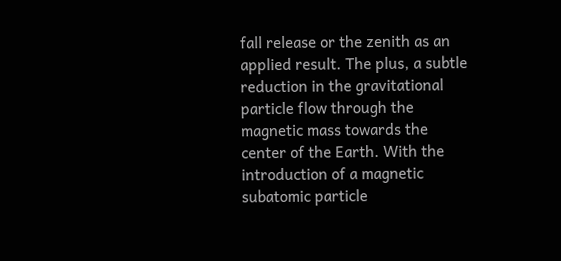fall release or the zenith as an applied result. The plus, a subtle reduction in the gravitational particle flow through the magnetic mass towards the center of the Earth. With the introduction of a magnetic subatomic particle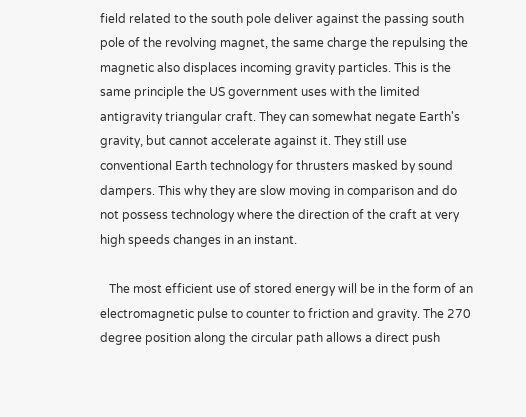field related to the south pole deliver against the passing south pole of the revolving magnet, the same charge the repulsing the magnetic also displaces incoming gravity particles. This is the same principle the US government uses with the limited antigravity triangular craft. They can somewhat negate Earth's gravity, but cannot accelerate against it. They still use conventional Earth technology for thrusters masked by sound dampers. This why they are slow moving in comparison and do not possess technology where the direction of the craft at very high speeds changes in an instant.

   The most efficient use of stored energy will be in the form of an electromagnetic pulse to counter to friction and gravity. The 270 degree position along the circular path allows a direct push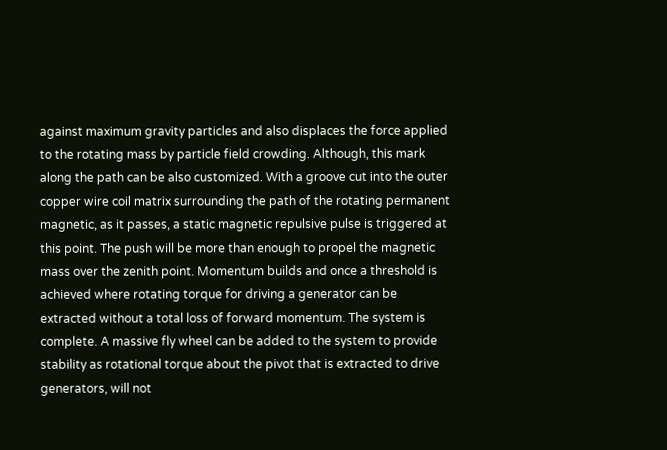against maximum gravity particles and also displaces the force applied to the rotating mass by particle field crowding. Although, this mark along the path can be also customized. With a groove cut into the outer copper wire coil matrix surrounding the path of the rotating permanent magnetic, as it passes, a static magnetic repulsive pulse is triggered at this point. The push will be more than enough to propel the magnetic mass over the zenith point. Momentum builds and once a threshold is achieved where rotating torque for driving a generator can be extracted without a total loss of forward momentum. The system is complete. A massive fly wheel can be added to the system to provide stability as rotational torque about the pivot that is extracted to drive generators, will not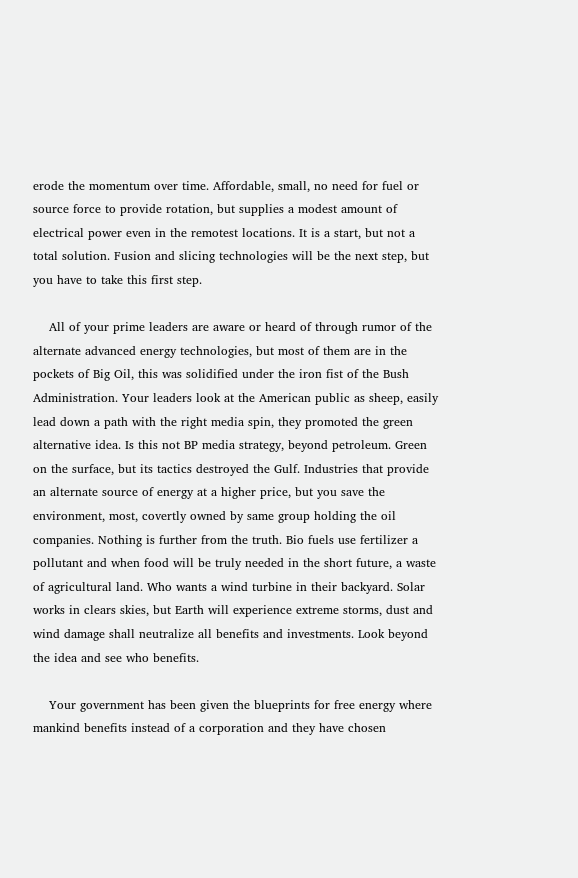erode the momentum over time. Affordable, small, no need for fuel or source force to provide rotation, but supplies a modest amount of electrical power even in the remotest locations. It is a start, but not a total solution. Fusion and slicing technologies will be the next step, but you have to take this first step.

    All of your prime leaders are aware or heard of through rumor of the alternate advanced energy technologies, but most of them are in the pockets of Big Oil, this was solidified under the iron fist of the Bush Administration. Your leaders look at the American public as sheep, easily lead down a path with the right media spin, they promoted the green alternative idea. Is this not BP media strategy, beyond petroleum. Green on the surface, but its tactics destroyed the Gulf. Industries that provide an alternate source of energy at a higher price, but you save the environment, most, covertly owned by same group holding the oil companies. Nothing is further from the truth. Bio fuels use fertilizer a pollutant and when food will be truly needed in the short future, a waste of agricultural land. Who wants a wind turbine in their backyard. Solar works in clears skies, but Earth will experience extreme storms, dust and wind damage shall neutralize all benefits and investments. Look beyond the idea and see who benefits.

    Your government has been given the blueprints for free energy where mankind benefits instead of a corporation and they have chosen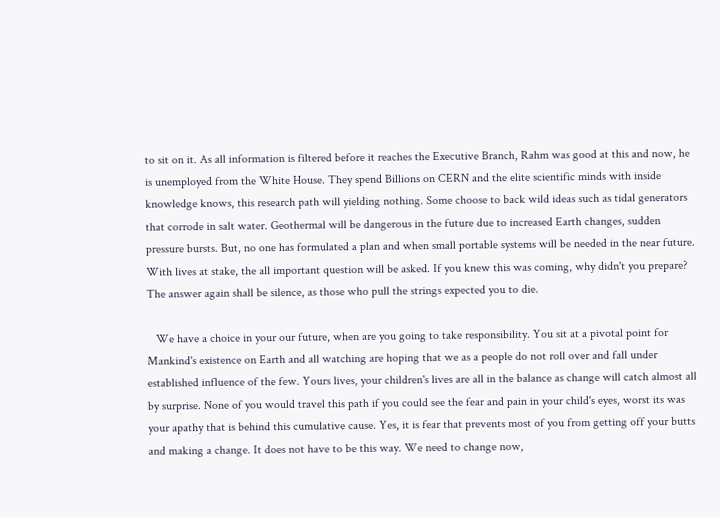to sit on it. As all information is filtered before it reaches the Executive Branch, Rahm was good at this and now, he is unemployed from the White House. They spend Billions on CERN and the elite scientific minds with inside knowledge knows, this research path will yielding nothing. Some choose to back wild ideas such as tidal generators that corrode in salt water. Geothermal will be dangerous in the future due to increased Earth changes, sudden pressure bursts. But, no one has formulated a plan and when small portable systems will be needed in the near future. With lives at stake, the all important question will be asked. If you knew this was coming, why didn't you prepare? The answer again shall be silence, as those who pull the strings expected you to die.

   We have a choice in your our future, when are you going to take responsibility. You sit at a pivotal point for Mankind's existence on Earth and all watching are hoping that we as a people do not roll over and fall under established influence of the few. Yours lives, your children's lives are all in the balance as change will catch almost all by surprise. None of you would travel this path if you could see the fear and pain in your child's eyes, worst its was your apathy that is behind this cumulative cause. Yes, it is fear that prevents most of you from getting off your butts and making a change. It does not have to be this way. We need to change now,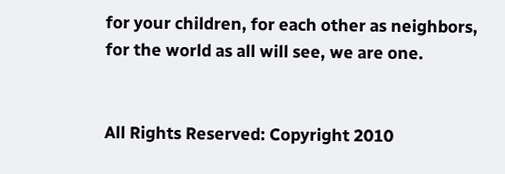for your children, for each other as neighbors, for the world as all will see, we are one.


All Rights Reserved: Copyright 2010